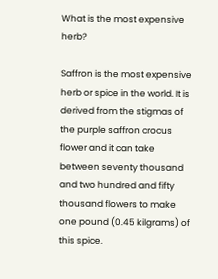What is the most expensive herb?

Saffron is the most expensive herb or spice in the world. It is derived from the stigmas of the purple saffron crocus flower and it can take between seventy thousand and two hundred and fifty thousand flowers to make one pound (0.45 kilgrams) of this spice.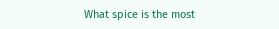What spice is the most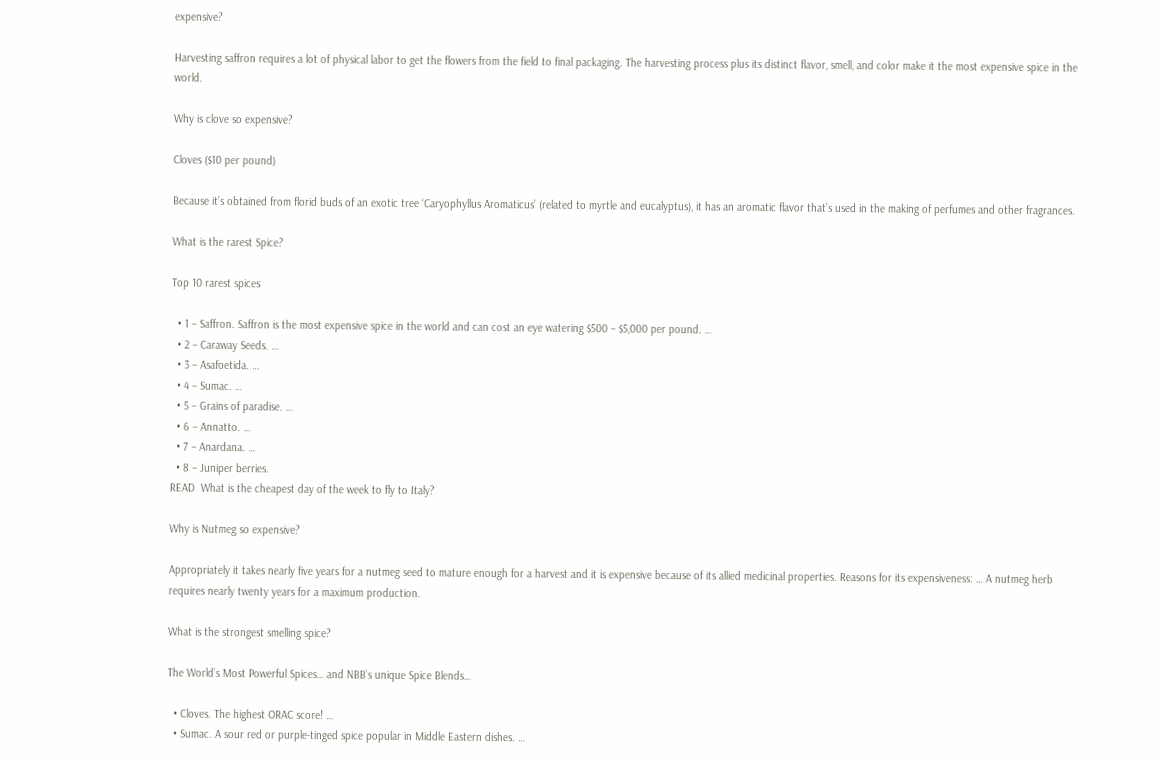expensive?

Harvesting saffron requires a lot of physical labor to get the flowers from the field to final packaging. The harvesting process plus its distinct flavor, smell, and color make it the most expensive spice in the world.

Why is clove so expensive?

Cloves ($10 per pound)

Because it’s obtained from florid buds of an exotic tree ‘Caryophyllus Aromaticus’ (related to myrtle and eucalyptus), it has an aromatic flavor that’s used in the making of perfumes and other fragrances.

What is the rarest Spice?

Top 10 rarest spices

  • 1 – Saffron. Saffron is the most expensive spice in the world and can cost an eye watering $500 – $5,000 per pound. …
  • 2 – Caraway Seeds. …
  • 3 – Asafoetida. …
  • 4 – Sumac. …
  • 5 – Grains of paradise. …
  • 6 – Annatto. …
  • 7 – Anardana. …
  • 8 – Juniper berries.
READ  What is the cheapest day of the week to fly to Italy?

Why is Nutmeg so expensive?

Appropriately it takes nearly five years for a nutmeg seed to mature enough for a harvest and it is expensive because of its allied medicinal properties. Reasons for its expensiveness: … A nutmeg herb requires nearly twenty years for a maximum production.

What is the strongest smelling spice?

The World’s Most Powerful Spices… and NBB’s unique Spice Blends…

  • Cloves. The highest ORAC score! …
  • Sumac. A sour red or purple-tinged spice popular in Middle Eastern dishes. …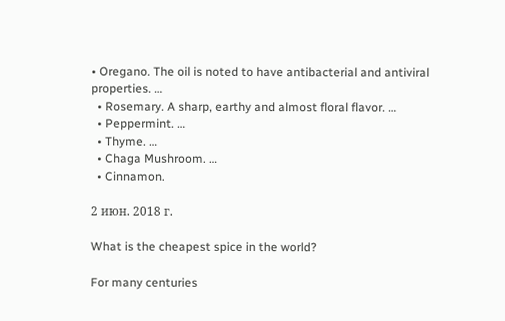• Oregano. The oil is noted to have antibacterial and antiviral properties. …
  • Rosemary. A sharp, earthy and almost floral flavor. …
  • Peppermint. …
  • Thyme. …
  • Chaga Mushroom. …
  • Cinnamon.

2 июн. 2018 г.

What is the cheapest spice in the world?

For many centuries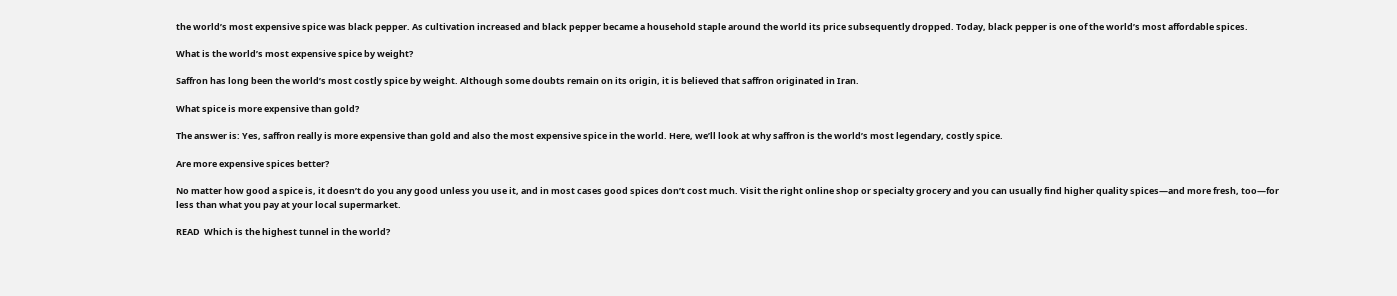the world’s most expensive spice was black pepper. As cultivation increased and black pepper became a household staple around the world its price subsequently dropped. Today, black pepper is one of the world’s most affordable spices.

What is the world’s most expensive spice by weight?

Saffron has long been the world’s most costly spice by weight. Although some doubts remain on its origin, it is believed that saffron originated in Iran.

What spice is more expensive than gold?

The answer is: Yes, saffron really is more expensive than gold and also the most expensive spice in the world. Here, we’ll look at why saffron is the world’s most legendary, costly spice.

Are more expensive spices better?

No matter how good a spice is, it doesn’t do you any good unless you use it, and in most cases good spices don’t cost much. Visit the right online shop or specialty grocery and you can usually find higher quality spices—and more fresh, too—for less than what you pay at your local supermarket.

READ  Which is the highest tunnel in the world?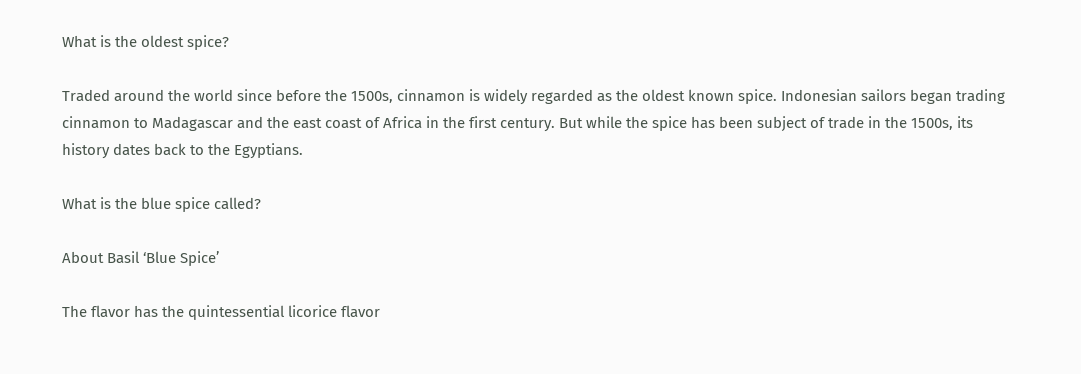What is the oldest spice?

Traded around the world since before the 1500s, cinnamon is widely regarded as the oldest known spice. Indonesian sailors began trading cinnamon to Madagascar and the east coast of Africa in the first century. But while the spice has been subject of trade in the 1500s, its history dates back to the Egyptians.

What is the blue spice called?

About Basil ‘Blue Spice’

The flavor has the quintessential licorice flavor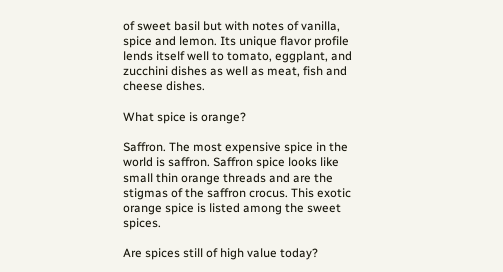of sweet basil but with notes of vanilla, spice and lemon. Its unique flavor profile lends itself well to tomato, eggplant, and zucchini dishes as well as meat, fish and cheese dishes.

What spice is orange?

Saffron. The most expensive spice in the world is saffron. Saffron spice looks like small thin orange threads and are the stigmas of the saffron crocus. This exotic orange spice is listed among the sweet spices.

Are spices still of high value today?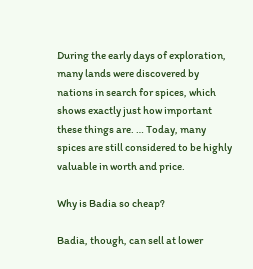During the early days of exploration, many lands were discovered by nations in search for spices, which shows exactly just how important these things are. … Today, many spices are still considered to be highly valuable in worth and price.

Why is Badia so cheap?

Badia, though, can sell at lower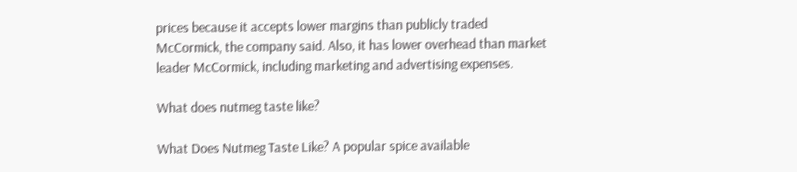prices because it accepts lower margins than publicly traded McCormick, the company said. Also, it has lower overhead than market leader McCormick, including marketing and advertising expenses.

What does nutmeg taste like?

What Does Nutmeg Taste Like? A popular spice available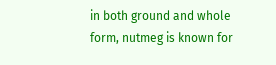in both ground and whole form, nutmeg is known for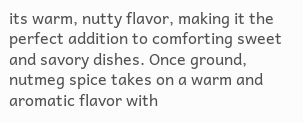its warm, nutty flavor, making it the perfect addition to comforting sweet and savory dishes. Once ground, nutmeg spice takes on a warm and aromatic flavor with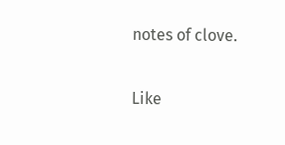notes of clove.

Like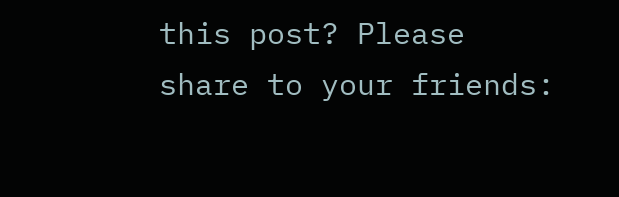this post? Please share to your friends: